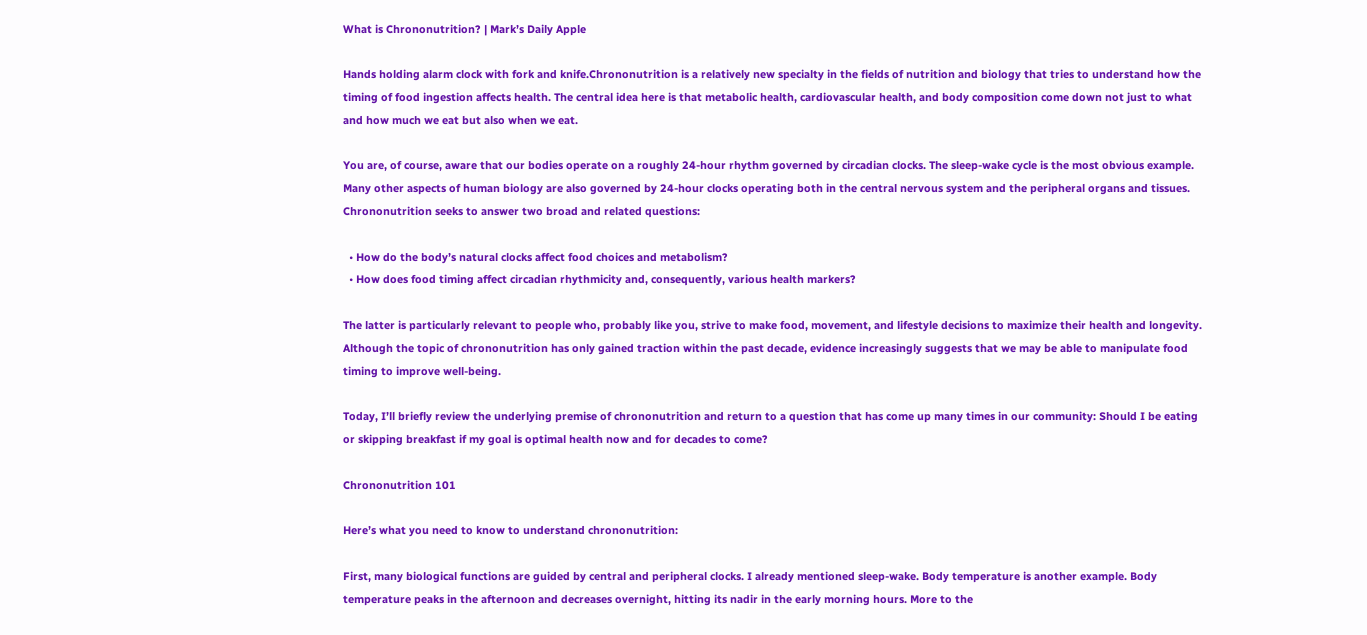What is Chrononutrition? | Mark’s Daily Apple

Hands holding alarm clock with fork and knife.Chrononutrition is a relatively new specialty in the fields of nutrition and biology that tries to understand how the timing of food ingestion affects health. The central idea here is that metabolic health, cardiovascular health, and body composition come down not just to what and how much we eat but also when we eat.

You are, of course, aware that our bodies operate on a roughly 24-hour rhythm governed by circadian clocks. The sleep-wake cycle is the most obvious example. Many other aspects of human biology are also governed by 24-hour clocks operating both in the central nervous system and the peripheral organs and tissues. Chrononutrition seeks to answer two broad and related questions:

  • How do the body’s natural clocks affect food choices and metabolism?
  • How does food timing affect circadian rhythmicity and, consequently, various health markers?

The latter is particularly relevant to people who, probably like you, strive to make food, movement, and lifestyle decisions to maximize their health and longevity. Although the topic of chrononutrition has only gained traction within the past decade, evidence increasingly suggests that we may be able to manipulate food timing to improve well-being.

Today, I’ll briefly review the underlying premise of chrononutrition and return to a question that has come up many times in our community: Should I be eating or skipping breakfast if my goal is optimal health now and for decades to come?

Chrononutrition 101

Here’s what you need to know to understand chrononutrition:

First, many biological functions are guided by central and peripheral clocks. I already mentioned sleep-wake. Body temperature is another example. Body temperature peaks in the afternoon and decreases overnight, hitting its nadir in the early morning hours. More to the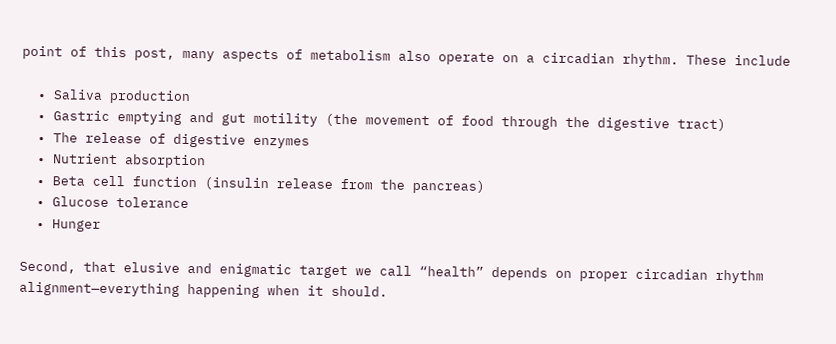point of this post, many aspects of metabolism also operate on a circadian rhythm. These include

  • Saliva production
  • Gastric emptying and gut motility (the movement of food through the digestive tract)
  • The release of digestive enzymes
  • Nutrient absorption
  • Beta cell function (insulin release from the pancreas)
  • Glucose tolerance
  • Hunger

Second, that elusive and enigmatic target we call “health” depends on proper circadian rhythm alignment—everything happening when it should.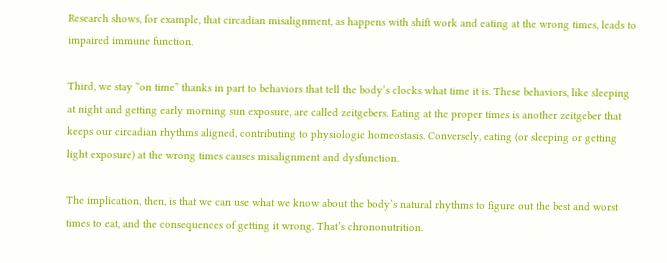Research shows, for example, that circadian misalignment, as happens with shift work and eating at the wrong times, leads to impaired immune function.

Third, we stay “on time” thanks in part to behaviors that tell the body’s clocks what time it is. These behaviors, like sleeping at night and getting early morning sun exposure, are called zeitgebers. Eating at the proper times is another zeitgeber that keeps our circadian rhythms aligned, contributing to physiologic homeostasis. Conversely, eating (or sleeping or getting light exposure) at the wrong times causes misalignment and dysfunction.

The implication, then, is that we can use what we know about the body’s natural rhythms to figure out the best and worst times to eat, and the consequences of getting it wrong. That’s chrononutrition.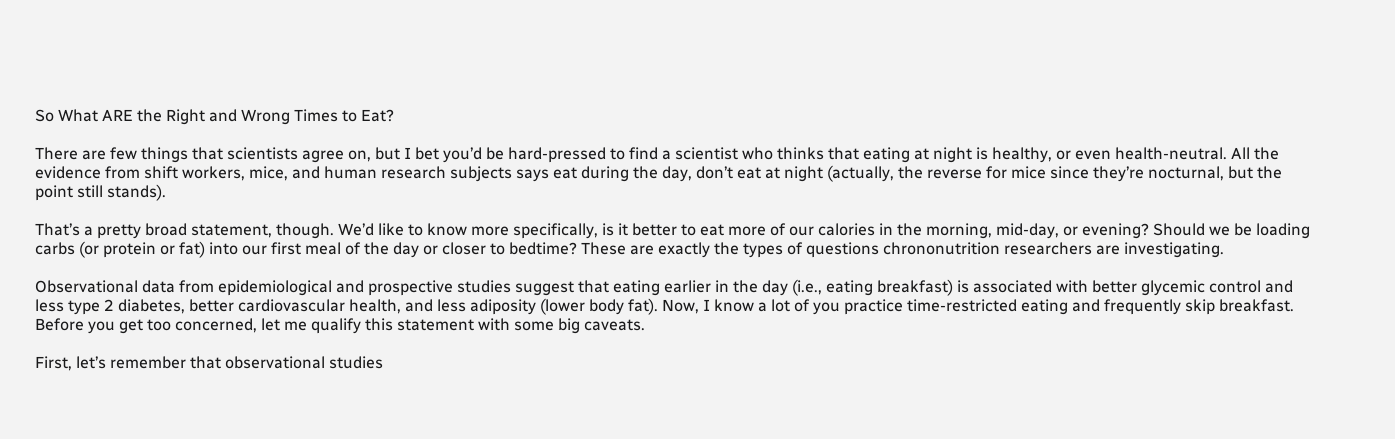So What ARE the Right and Wrong Times to Eat?

There are few things that scientists agree on, but I bet you’d be hard-pressed to find a scientist who thinks that eating at night is healthy, or even health-neutral. All the evidence from shift workers, mice, and human research subjects says eat during the day, don’t eat at night (actually, the reverse for mice since they’re nocturnal, but the point still stands).

That’s a pretty broad statement, though. We’d like to know more specifically, is it better to eat more of our calories in the morning, mid-day, or evening? Should we be loading carbs (or protein or fat) into our first meal of the day or closer to bedtime? These are exactly the types of questions chrononutrition researchers are investigating.

Observational data from epidemiological and prospective studies suggest that eating earlier in the day (i.e., eating breakfast) is associated with better glycemic control and less type 2 diabetes, better cardiovascular health, and less adiposity (lower body fat). Now, I know a lot of you practice time-restricted eating and frequently skip breakfast. Before you get too concerned, let me qualify this statement with some big caveats.

First, let’s remember that observational studies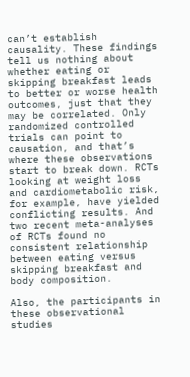can’t establish causality. These findings tell us nothing about whether eating or skipping breakfast leads to better or worse health outcomes, just that they may be correlated. Only randomized controlled trials can point to causation, and that’s where these observations start to break down. RCTs looking at weight loss and cardiometabolic risk, for example, have yielded conflicting results. And two recent meta-analyses of RCTs found no consistent relationship between eating versus skipping breakfast and body composition.

Also, the participants in these observational studies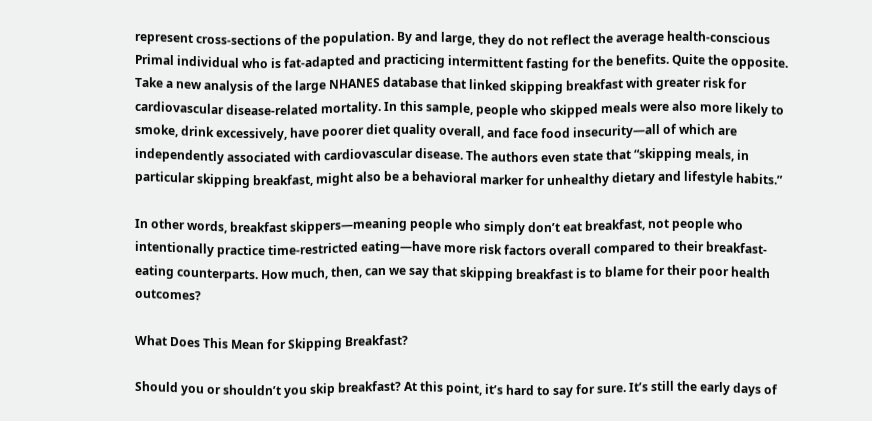represent cross-sections of the population. By and large, they do not reflect the average health-conscious Primal individual who is fat-adapted and practicing intermittent fasting for the benefits. Quite the opposite. Take a new analysis of the large NHANES database that linked skipping breakfast with greater risk for cardiovascular disease-related mortality. In this sample, people who skipped meals were also more likely to smoke, drink excessively, have poorer diet quality overall, and face food insecurity—all of which are independently associated with cardiovascular disease. The authors even state that “skipping meals, in particular skipping breakfast, might also be a behavioral marker for unhealthy dietary and lifestyle habits.”

In other words, breakfast skippers—meaning people who simply don’t eat breakfast, not people who intentionally practice time-restricted eating—have more risk factors overall compared to their breakfast-eating counterparts. How much, then, can we say that skipping breakfast is to blame for their poor health outcomes?

What Does This Mean for Skipping Breakfast?

Should you or shouldn’t you skip breakfast? At this point, it’s hard to say for sure. It’s still the early days of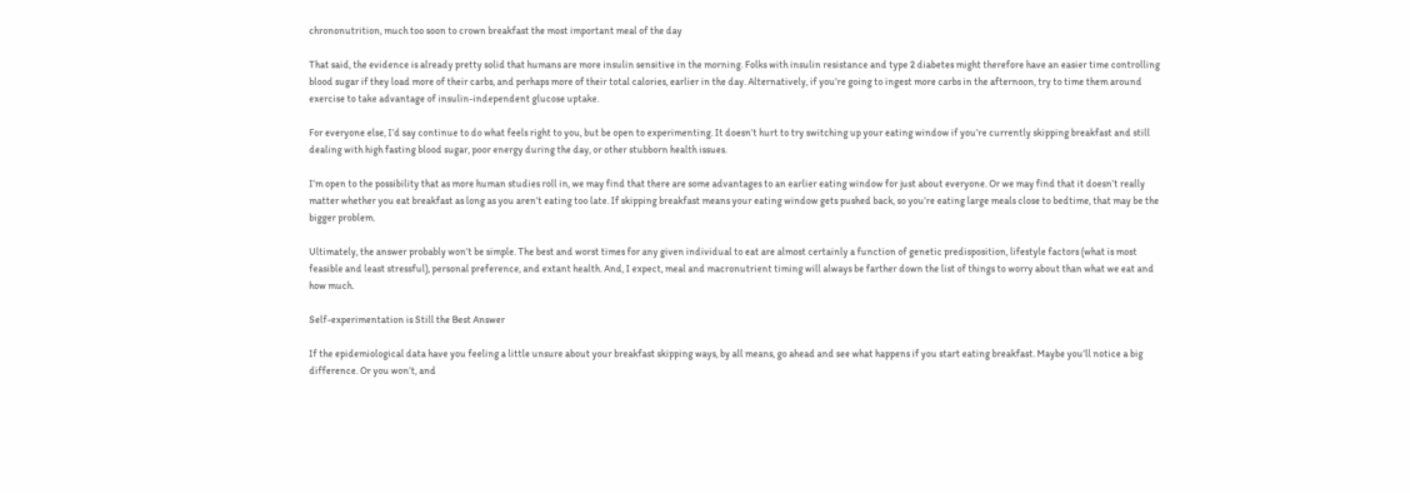chrononutrition, much too soon to crown breakfast the most important meal of the day

That said, the evidence is already pretty solid that humans are more insulin sensitive in the morning. Folks with insulin resistance and type 2 diabetes might therefore have an easier time controlling blood sugar if they load more of their carbs, and perhaps more of their total calories, earlier in the day. Alternatively, if you’re going to ingest more carbs in the afternoon, try to time them around exercise to take advantage of insulin-independent glucose uptake.

For everyone else, I’d say continue to do what feels right to you, but be open to experimenting. It doesn’t hurt to try switching up your eating window if you’re currently skipping breakfast and still dealing with high fasting blood sugar, poor energy during the day, or other stubborn health issues.

I’m open to the possibility that as more human studies roll in, we may find that there are some advantages to an earlier eating window for just about everyone. Or we may find that it doesn’t really matter whether you eat breakfast as long as you aren’t eating too late. If skipping breakfast means your eating window gets pushed back, so you’re eating large meals close to bedtime, that may be the bigger problem.

Ultimately, the answer probably won’t be simple. The best and worst times for any given individual to eat are almost certainly a function of genetic predisposition, lifestyle factors (what is most feasible and least stressful), personal preference, and extant health. And, I expect, meal and macronutrient timing will always be farther down the list of things to worry about than what we eat and how much.

Self-experimentation is Still the Best Answer

If the epidemiological data have you feeling a little unsure about your breakfast skipping ways, by all means, go ahead and see what happens if you start eating breakfast. Maybe you’ll notice a big difference. Or you won’t, and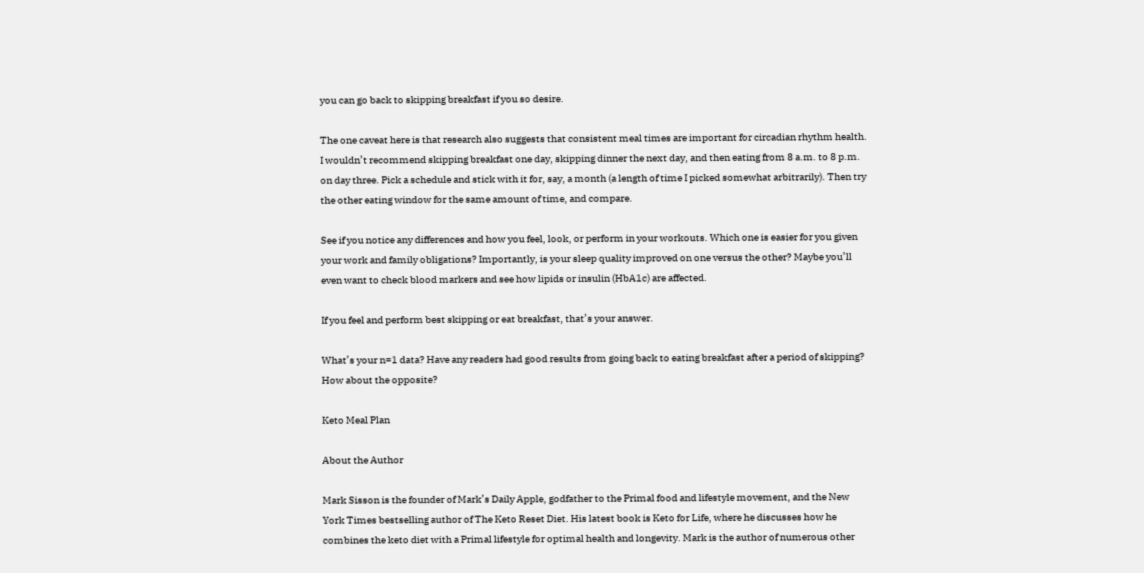you can go back to skipping breakfast if you so desire.

The one caveat here is that research also suggests that consistent meal times are important for circadian rhythm health. I wouldn’t recommend skipping breakfast one day, skipping dinner the next day, and then eating from 8 a.m. to 8 p.m. on day three. Pick a schedule and stick with it for, say, a month (a length of time I picked somewhat arbitrarily). Then try the other eating window for the same amount of time, and compare.

See if you notice any differences and how you feel, look, or perform in your workouts. Which one is easier for you given your work and family obligations? Importantly, is your sleep quality improved on one versus the other? Maybe you’ll even want to check blood markers and see how lipids or insulin (HbA1c) are affected.

If you feel and perform best skipping or eat breakfast, that’s your answer.

What’s your n=1 data? Have any readers had good results from going back to eating breakfast after a period of skipping? How about the opposite?

Keto Meal Plan

About the Author

Mark Sisson is the founder of Mark’s Daily Apple, godfather to the Primal food and lifestyle movement, and the New York Times bestselling author of The Keto Reset Diet. His latest book is Keto for Life, where he discusses how he combines the keto diet with a Primal lifestyle for optimal health and longevity. Mark is the author of numerous other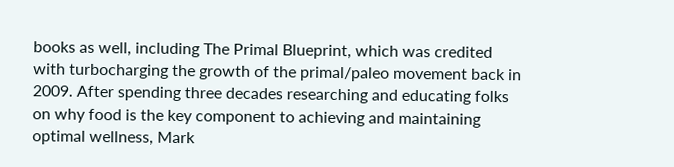books as well, including The Primal Blueprint, which was credited with turbocharging the growth of the primal/paleo movement back in 2009. After spending three decades researching and educating folks on why food is the key component to achieving and maintaining optimal wellness, Mark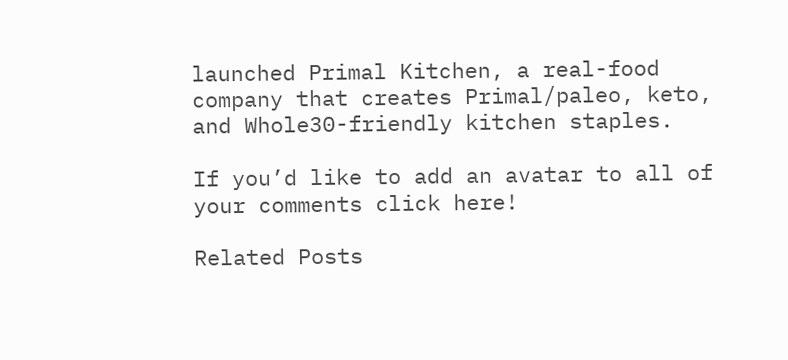launched Primal Kitchen, a real-food company that creates Primal/paleo, keto, and Whole30-friendly kitchen staples.

If you’d like to add an avatar to all of your comments click here!

Related Posts